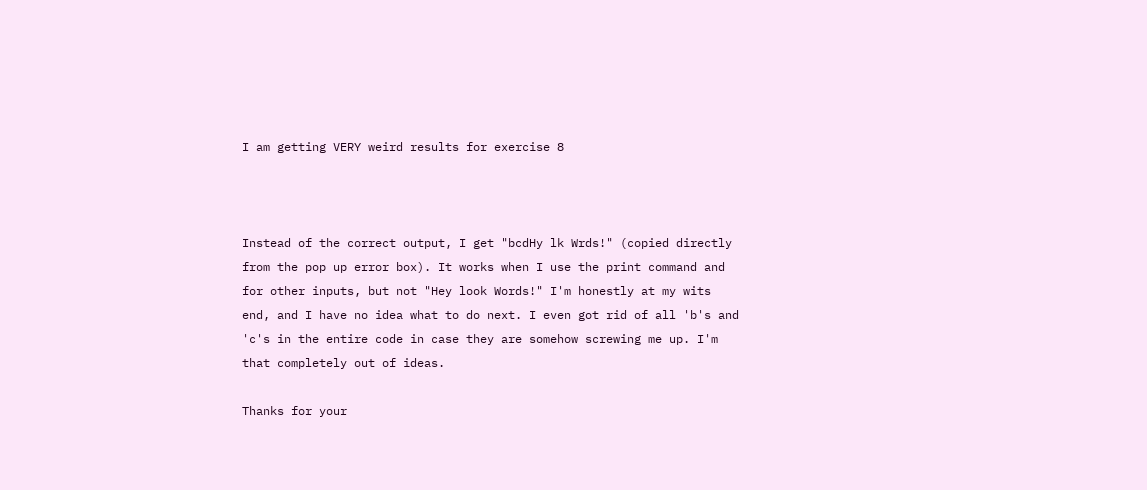I am getting VERY weird results for exercise 8



Instead of the correct output, I get "bcdHy lk Wrds!" (copied directly from the pop up error box). It works when I use the print command and for other inputs, but not "Hey look Words!" I'm honestly at my wits end, and I have no idea what to do next. I even got rid of all 'b's and 'c's in the entire code in case they are somehow screwing me up. I'm that completely out of ideas.

Thanks for your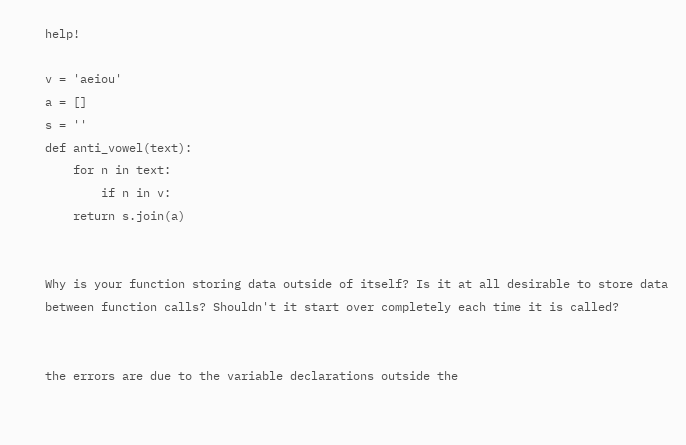help!

v = 'aeiou'
a = []
s = ''
def anti_vowel(text):
    for n in text:
        if n in v:
    return s.join(a)


Why is your function storing data outside of itself? Is it at all desirable to store data between function calls? Shouldn't it start over completely each time it is called?


the errors are due to the variable declarations outside the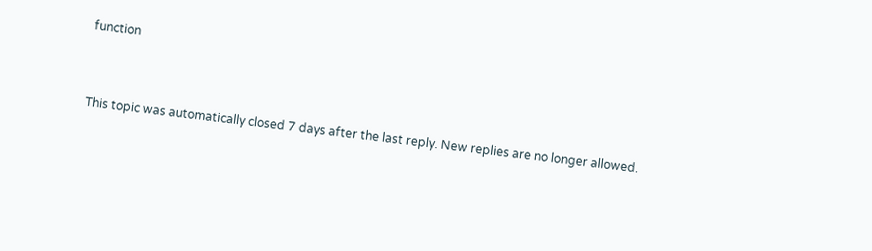function


This topic was automatically closed 7 days after the last reply. New replies are no longer allowed.